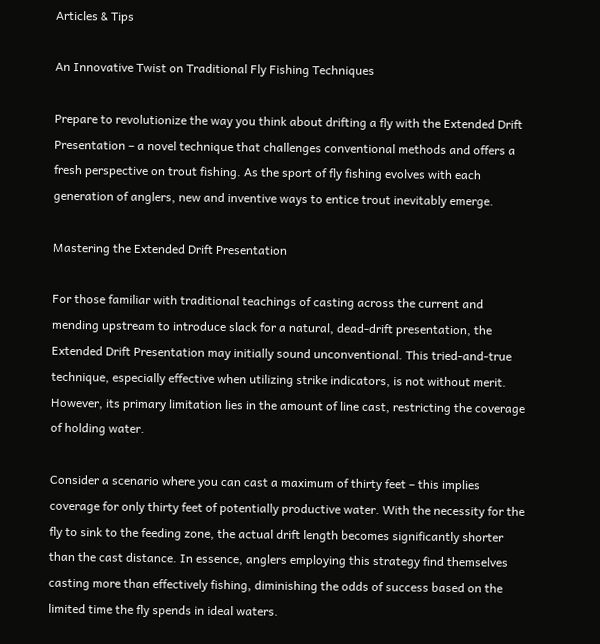Articles & Tips

An Innovative Twist on Traditional Fly Fishing Techniques

Prepare to revolutionize the way you think about drifting a fly with the Extended Drift Presentation – a novel technique that challenges conventional methods and offers a fresh perspective on trout fishing. As the sport of fly fishing evolves with each generation of anglers, new and inventive ways to entice trout inevitably emerge.

Mastering the Extended Drift Presentation

For those familiar with traditional teachings of casting across the current and mending upstream to introduce slack for a natural, dead-drift presentation, the Extended Drift Presentation may initially sound unconventional. This tried-and-true technique, especially effective when utilizing strike indicators, is not without merit. However, its primary limitation lies in the amount of line cast, restricting the coverage of holding water.

Consider a scenario where you can cast a maximum of thirty feet – this implies coverage for only thirty feet of potentially productive water. With the necessity for the fly to sink to the feeding zone, the actual drift length becomes significantly shorter than the cast distance. In essence, anglers employing this strategy find themselves casting more than effectively fishing, diminishing the odds of success based on the limited time the fly spends in ideal waters.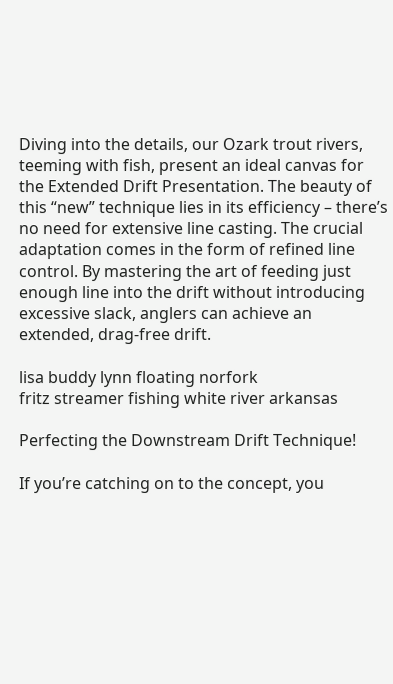Diving into the details, our Ozark trout rivers, teeming with fish, present an ideal canvas for the Extended Drift Presentation. The beauty of this “new” technique lies in its efficiency – there’s no need for extensive line casting. The crucial adaptation comes in the form of refined line control. By mastering the art of feeding just enough line into the drift without introducing excessive slack, anglers can achieve an extended, drag-free drift.

lisa buddy lynn floating norfork
fritz streamer fishing white river arkansas

Perfecting the Downstream Drift Technique!

If you’re catching on to the concept, you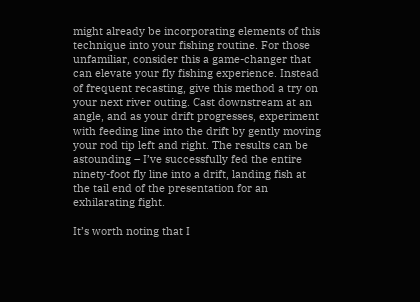might already be incorporating elements of this technique into your fishing routine. For those unfamiliar, consider this a game-changer that can elevate your fly fishing experience. Instead of frequent recasting, give this method a try on your next river outing. Cast downstream at an angle, and as your drift progresses, experiment with feeding line into the drift by gently moving your rod tip left and right. The results can be astounding – I’ve successfully fed the entire ninety-foot fly line into a drift, landing fish at the tail end of the presentation for an exhilarating fight.

It’s worth noting that I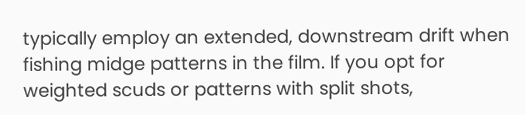typically employ an extended, downstream drift when fishing midge patterns in the film. If you opt for weighted scuds or patterns with split shots,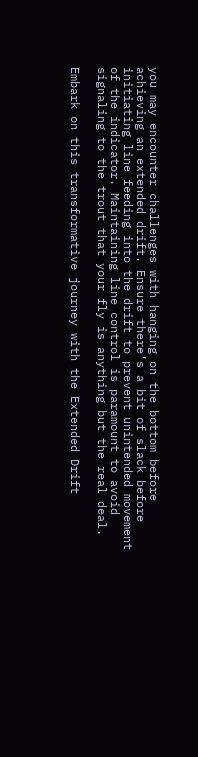you may encounter challenges with hanging on the bottom before achieving an extended drift. Ensure there’s a bit of slack before initiating line feeding into the drift to prevent unintended movement of the indicator. Maintaining line control is paramount to avoid signaling to the trout that your fly is anything but the real deal.

Embark on this transformative journey with the Extended Drift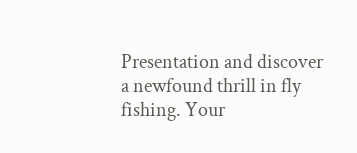Presentation and discover a newfound thrill in fly fishing. Your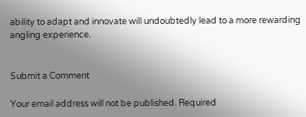ability to adapt and innovate will undoubtedly lead to a more rewarding angling experience.


Submit a Comment

Your email address will not be published. Required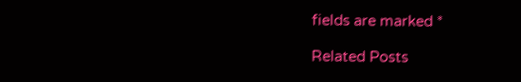fields are marked *

Related Posts